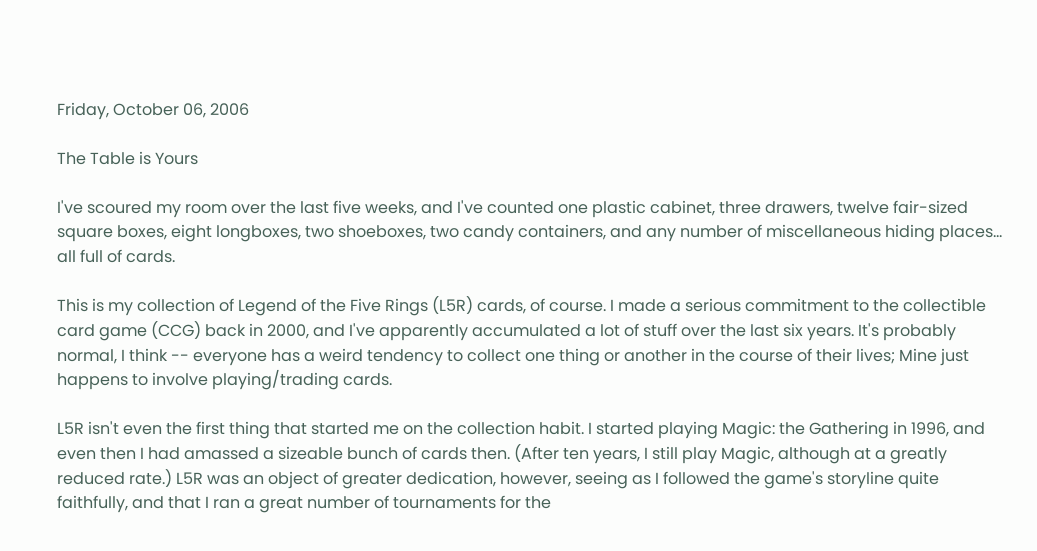Friday, October 06, 2006

The Table is Yours

I've scoured my room over the last five weeks, and I've counted one plastic cabinet, three drawers, twelve fair-sized square boxes, eight longboxes, two shoeboxes, two candy containers, and any number of miscellaneous hiding places... all full of cards.

This is my collection of Legend of the Five Rings (L5R) cards, of course. I made a serious commitment to the collectible card game (CCG) back in 2000, and I've apparently accumulated a lot of stuff over the last six years. It's probably normal, I think -- everyone has a weird tendency to collect one thing or another in the course of their lives; Mine just happens to involve playing/trading cards.

L5R isn't even the first thing that started me on the collection habit. I started playing Magic: the Gathering in 1996, and even then I had amassed a sizeable bunch of cards then. (After ten years, I still play Magic, although at a greatly reduced rate.) L5R was an object of greater dedication, however, seeing as I followed the game's storyline quite faithfully, and that I ran a great number of tournaments for the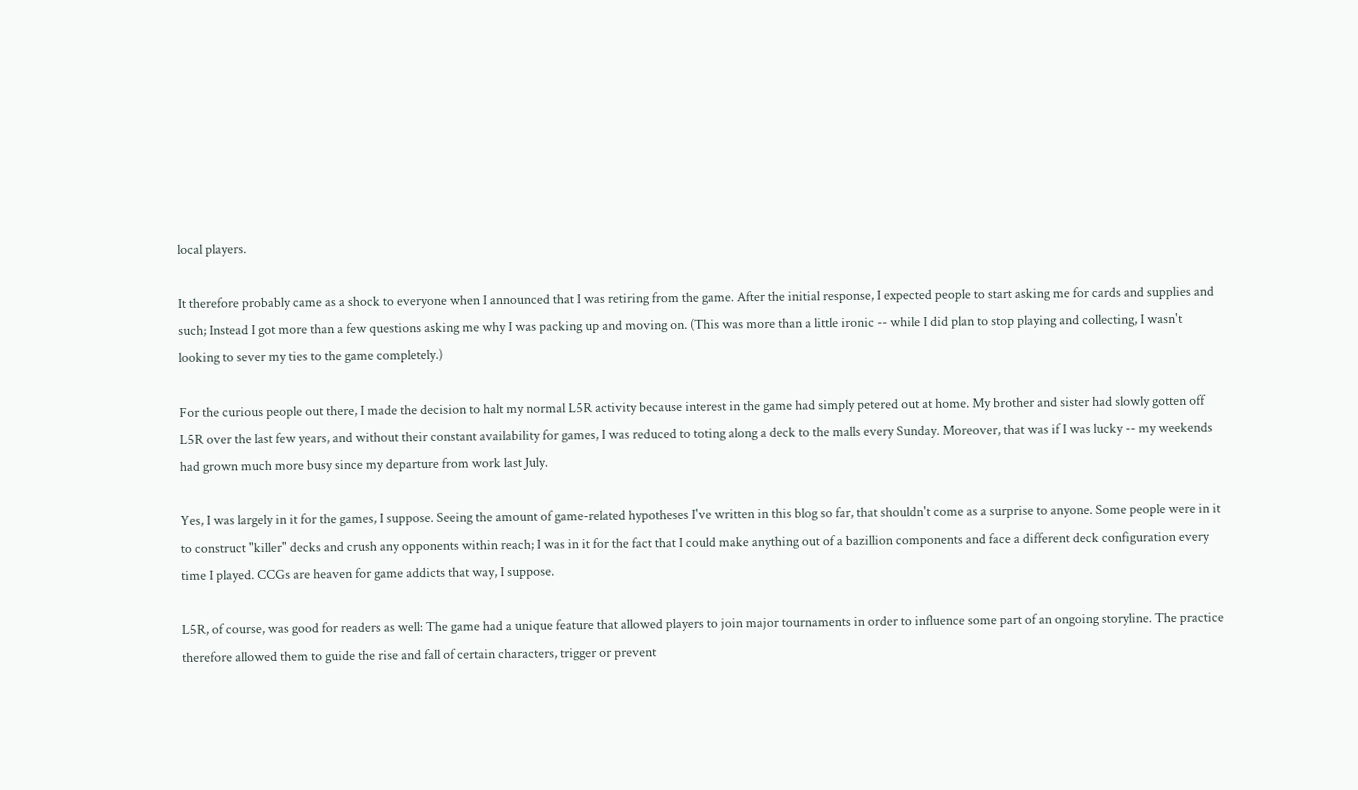local players.

It therefore probably came as a shock to everyone when I announced that I was retiring from the game. After the initial response, I expected people to start asking me for cards and supplies and such; Instead I got more than a few questions asking me why I was packing up and moving on. (This was more than a little ironic -- while I did plan to stop playing and collecting, I wasn't looking to sever my ties to the game completely.)

For the curious people out there, I made the decision to halt my normal L5R activity because interest in the game had simply petered out at home. My brother and sister had slowly gotten off L5R over the last few years, and without their constant availability for games, I was reduced to toting along a deck to the malls every Sunday. Moreover, that was if I was lucky -- my weekends had grown much more busy since my departure from work last July.

Yes, I was largely in it for the games, I suppose. Seeing the amount of game-related hypotheses I've written in this blog so far, that shouldn't come as a surprise to anyone. Some people were in it to construct "killer" decks and crush any opponents within reach; I was in it for the fact that I could make anything out of a bazillion components and face a different deck configuration every time I played. CCGs are heaven for game addicts that way, I suppose.

L5R, of course, was good for readers as well: The game had a unique feature that allowed players to join major tournaments in order to influence some part of an ongoing storyline. The practice therefore allowed them to guide the rise and fall of certain characters, trigger or prevent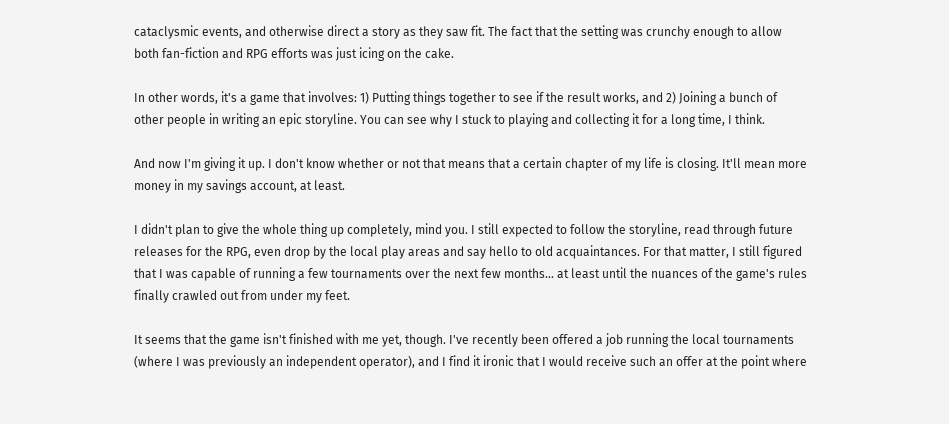cataclysmic events, and otherwise direct a story as they saw fit. The fact that the setting was crunchy enough to allow both fan-fiction and RPG efforts was just icing on the cake.

In other words, it's a game that involves: 1) Putting things together to see if the result works, and 2) Joining a bunch of other people in writing an epic storyline. You can see why I stuck to playing and collecting it for a long time, I think.

And now I'm giving it up. I don't know whether or not that means that a certain chapter of my life is closing. It'll mean more money in my savings account, at least.

I didn't plan to give the whole thing up completely, mind you. I still expected to follow the storyline, read through future releases for the RPG, even drop by the local play areas and say hello to old acquaintances. For that matter, I still figured that I was capable of running a few tournaments over the next few months... at least until the nuances of the game's rules finally crawled out from under my feet.

It seems that the game isn't finished with me yet, though. I've recently been offered a job running the local tournaments (where I was previously an independent operator), and I find it ironic that I would receive such an offer at the point where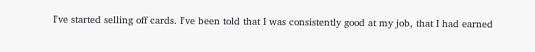I've started selling off cards. I've been told that I was consistently good at my job, that I had earned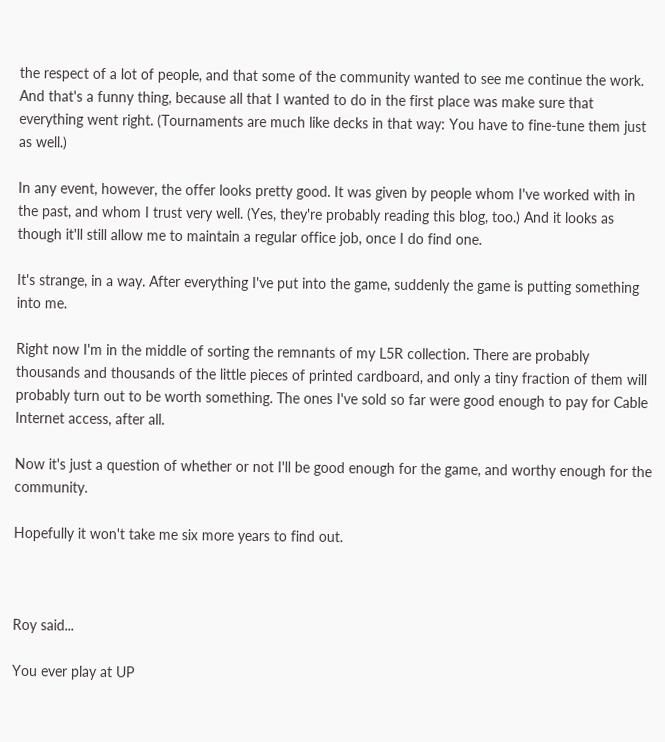the respect of a lot of people, and that some of the community wanted to see me continue the work. And that's a funny thing, because all that I wanted to do in the first place was make sure that everything went right. (Tournaments are much like decks in that way: You have to fine-tune them just as well.)

In any event, however, the offer looks pretty good. It was given by people whom I've worked with in the past, and whom I trust very well. (Yes, they're probably reading this blog, too.) And it looks as though it'll still allow me to maintain a regular office job, once I do find one.

It's strange, in a way. After everything I've put into the game, suddenly the game is putting something into me.

Right now I'm in the middle of sorting the remnants of my L5R collection. There are probably thousands and thousands of the little pieces of printed cardboard, and only a tiny fraction of them will probably turn out to be worth something. The ones I've sold so far were good enough to pay for Cable Internet access, after all.

Now it's just a question of whether or not I'll be good enough for the game, and worthy enough for the community.

Hopefully it won't take me six more years to find out.



Roy said...

You ever play at UP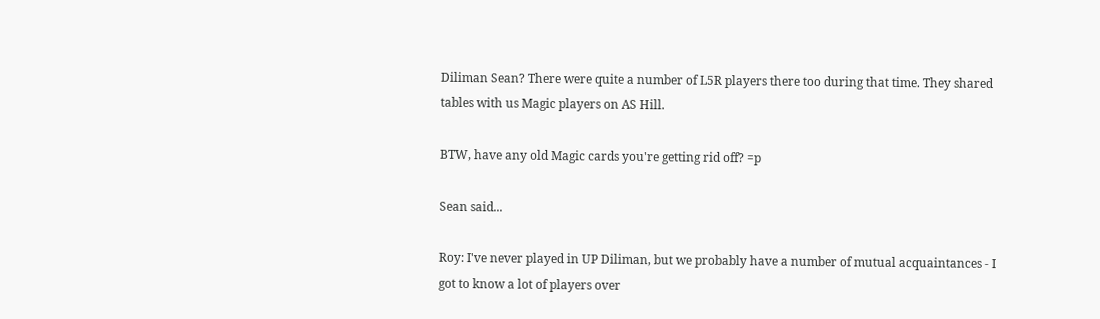Diliman Sean? There were quite a number of L5R players there too during that time. They shared tables with us Magic players on AS Hill.

BTW, have any old Magic cards you're getting rid off? =p

Sean said...

Roy: I've never played in UP Diliman, but we probably have a number of mutual acquaintances - I got to know a lot of players over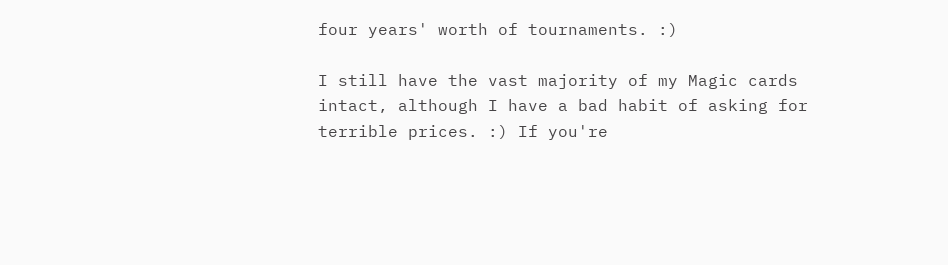four years' worth of tournaments. :)

I still have the vast majority of my Magic cards intact, although I have a bad habit of asking for terrible prices. :) If you're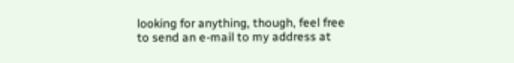looking for anything, though, feel free to send an e-mail to my address at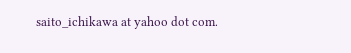saito_ichikawa at yahoo dot com.